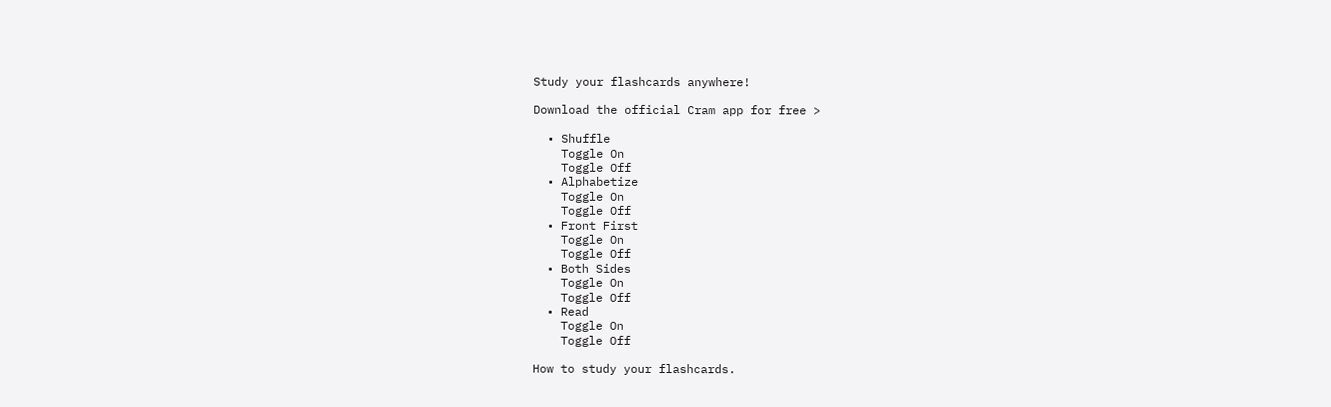Study your flashcards anywhere!

Download the official Cram app for free >

  • Shuffle
    Toggle On
    Toggle Off
  • Alphabetize
    Toggle On
    Toggle Off
  • Front First
    Toggle On
    Toggle Off
  • Both Sides
    Toggle On
    Toggle Off
  • Read
    Toggle On
    Toggle Off

How to study your flashcards.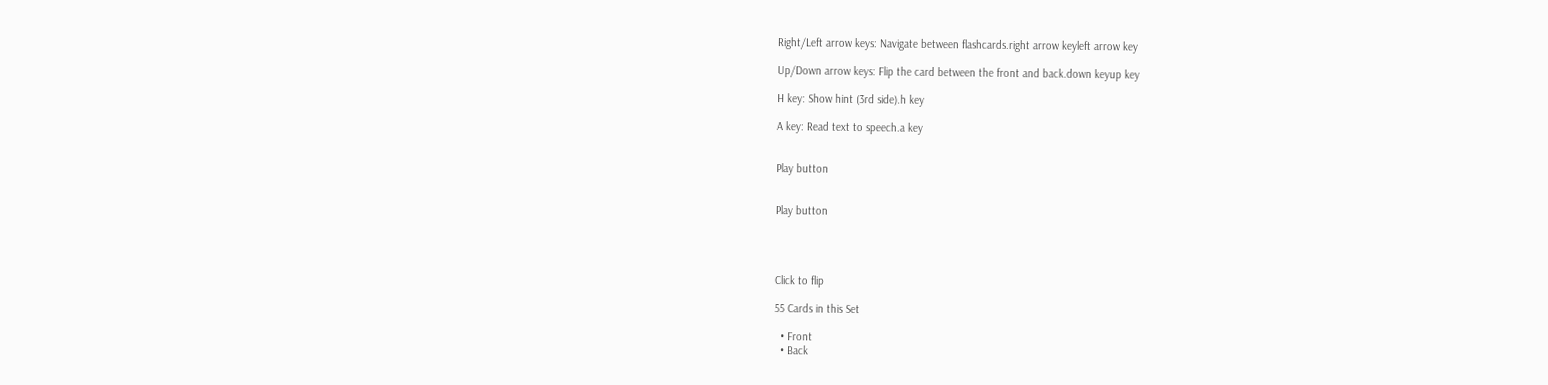Right/Left arrow keys: Navigate between flashcards.right arrow keyleft arrow key

Up/Down arrow keys: Flip the card between the front and back.down keyup key

H key: Show hint (3rd side).h key

A key: Read text to speech.a key


Play button


Play button




Click to flip

55 Cards in this Set

  • Front
  • Back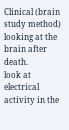Clinical (brain study method)
looking at the brain after death.
look at electrical activity in the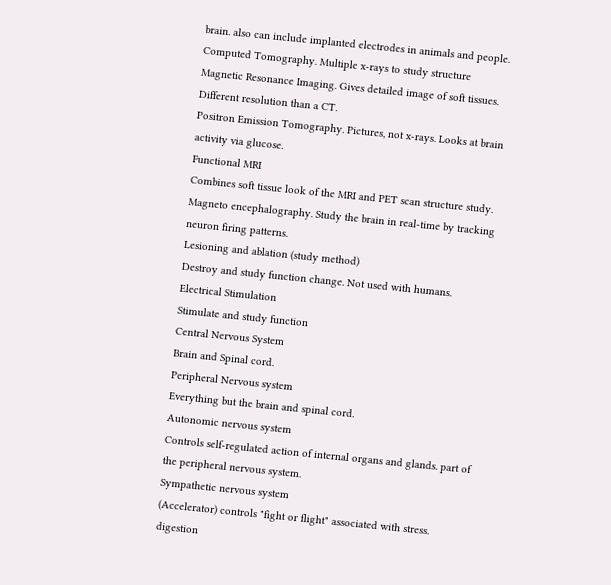brain. also can include implanted electrodes in animals and people.
Computed Tomography. Multiple x-rays to study structure
Magnetic Resonance Imaging. Gives detailed image of soft tissues. Different resolution than a CT.
Positron Emission Tomography. Pictures, not x-rays. Looks at brain activity via glucose.
Functional MRI
Combines soft tissue look of the MRI and PET scan structure study.
Magneto encephalography. Study the brain in real-time by tracking neuron firing patterns.
Lesioning and ablation (study method)
Destroy and study function change. Not used with humans.
Electrical Stimulation
Stimulate and study function
Central Nervous System
Brain and Spinal cord.
Peripheral Nervous system
Everything but the brain and spinal cord.
Autonomic nervous system
Controls self-regulated action of internal organs and glands. part of the peripheral nervous system.
Sympathetic nervous system
(Accelerator) controls "fight or flight" associated with stress. digestion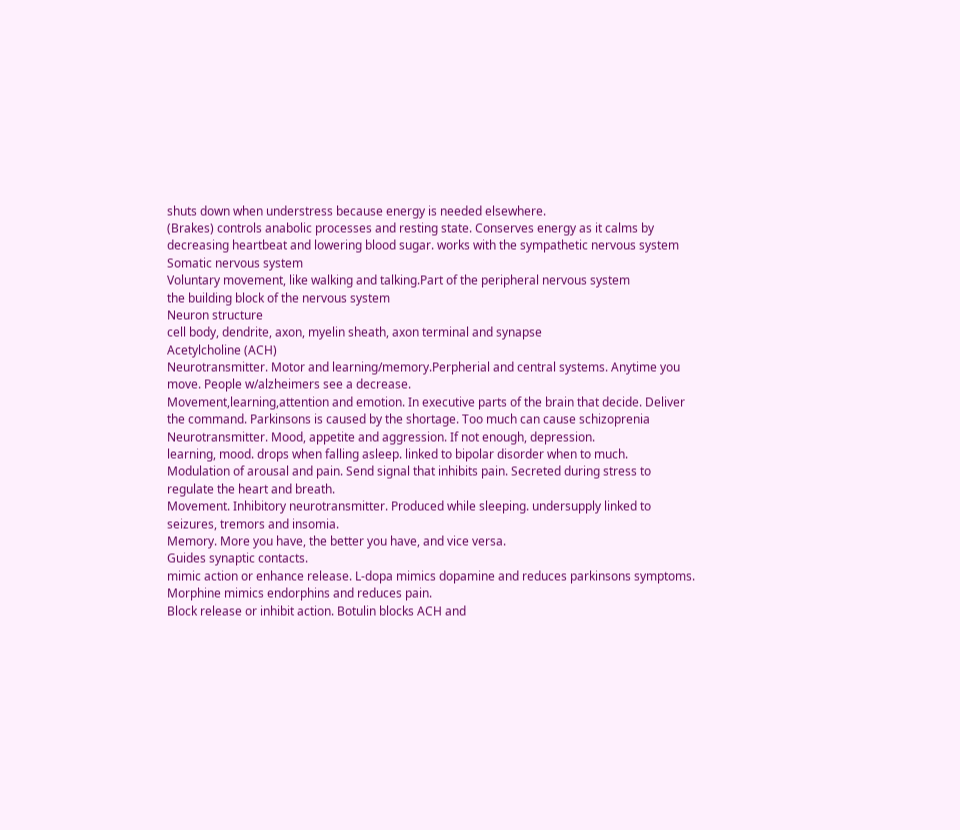shuts down when understress because energy is needed elsewhere.
(Brakes) controls anabolic processes and resting state. Conserves energy as it calms by decreasing heartbeat and lowering blood sugar. works with the sympathetic nervous system
Somatic nervous system
Voluntary movement, like walking and talking.Part of the peripheral nervous system
the building block of the nervous system
Neuron structure
cell body, dendrite, axon, myelin sheath, axon terminal and synapse
Acetylcholine (ACH)
Neurotransmitter. Motor and learning/memory.Perpherial and central systems. Anytime you move. People w/alzheimers see a decrease.
Movement,learning,attention and emotion. In executive parts of the brain that decide. Deliver the command. Parkinsons is caused by the shortage. Too much can cause schizoprenia
Neurotransmitter. Mood, appetite and aggression. If not enough, depression.
learning, mood. drops when falling asleep. linked to bipolar disorder when to much.
Modulation of arousal and pain. Send signal that inhibits pain. Secreted during stress to regulate the heart and breath.
Movement. Inhibitory neurotransmitter. Produced while sleeping. undersupply linked to seizures, tremors and insomia.
Memory. More you have, the better you have, and vice versa.
Guides synaptic contacts.
mimic action or enhance release. L-dopa mimics dopamine and reduces parkinsons symptoms. Morphine mimics endorphins and reduces pain.
Block release or inhibit action. Botulin blocks ACH and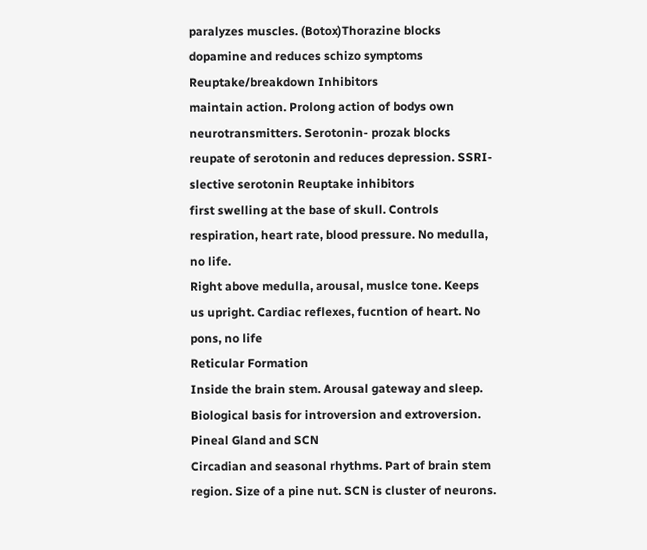paralyzes muscles. (Botox)Thorazine blocks dopamine and reduces schizo symptoms
Reuptake/breakdown Inhibitors
maintain action. Prolong action of bodys own neurotransmitters. Serotonin- prozak blocks reupate of serotonin and reduces depression. SSRI-slective serotonin Reuptake inhibitors
first swelling at the base of skull. Controls respiration, heart rate, blood pressure. No medulla, no life.
Right above medulla, arousal, muslce tone. Keeps us upright. Cardiac reflexes, fucntion of heart. No pons, no life
Reticular Formation
Inside the brain stem. Arousal gateway and sleep. Biological basis for introversion and extroversion.
Pineal Gland and SCN
Circadian and seasonal rhythms. Part of brain stem region. Size of a pine nut. SCN is cluster of neurons.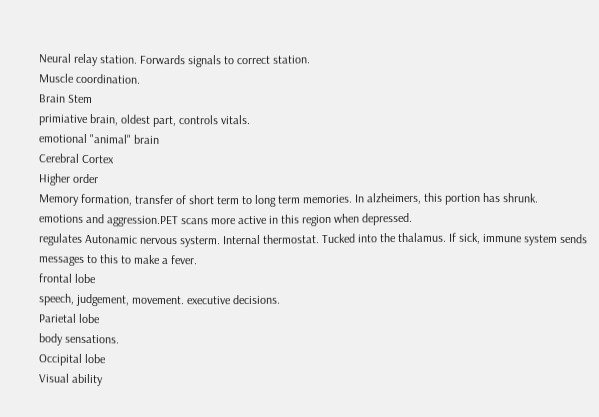Neural relay station. Forwards signals to correct station.
Muscle coordination.
Brain Stem
primiative brain, oldest part, controls vitals.
emotional "animal" brain
Cerebral Cortex
Higher order
Memory formation, transfer of short term to long term memories. In alzheimers, this portion has shrunk.
emotions and aggression.PET scans more active in this region when depressed.
regulates Autonamic nervous systerm. Internal thermostat. Tucked into the thalamus. If sick, immune system sends messages to this to make a fever.
frontal lobe
speech, judgement, movement. executive decisions.
Parietal lobe
body sensations.
Occipital lobe
Visual ability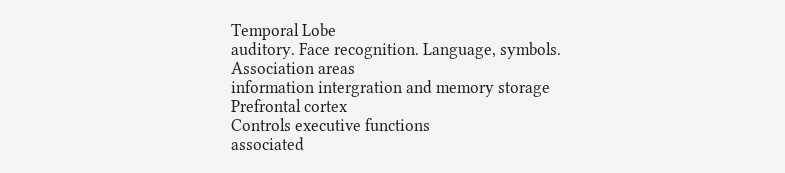Temporal Lobe
auditory. Face recognition. Language, symbols.
Association areas
information intergration and memory storage
Prefrontal cortex
Controls executive functions
associated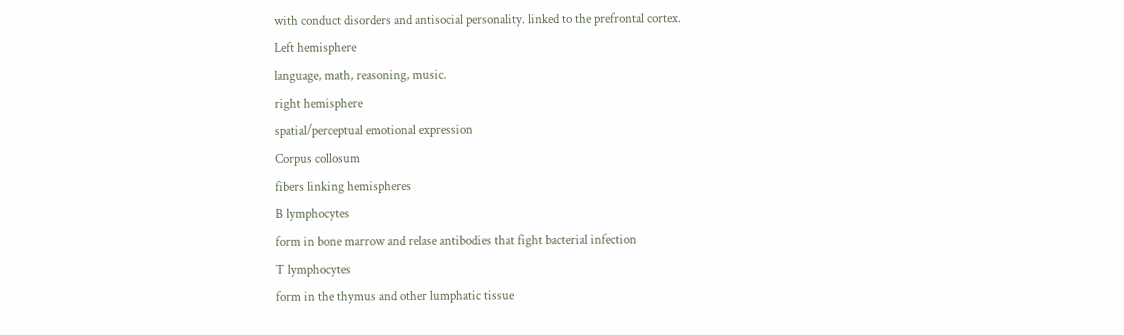with conduct disorders and antisocial personality. linked to the prefrontal cortex.
Left hemisphere
language, math, reasoning, music.
right hemisphere
spatial/perceptual emotional expression
Corpus collosum
fibers linking hemispheres
B lymphocytes
form in bone marrow and relase antibodies that fight bacterial infection
T lymphocytes
form in the thymus and other lumphatic tissue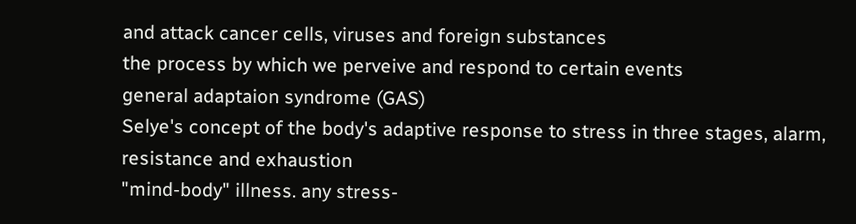and attack cancer cells, viruses and foreign substances
the process by which we perveive and respond to certain events
general adaptaion syndrome (GAS)
Selye's concept of the body's adaptive response to stress in three stages, alarm, resistance and exhaustion
"mind-body" illness. any stress-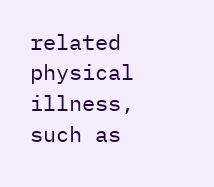related physical illness, such as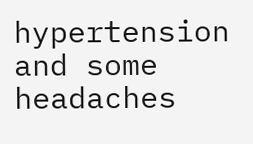hypertension and some headaches